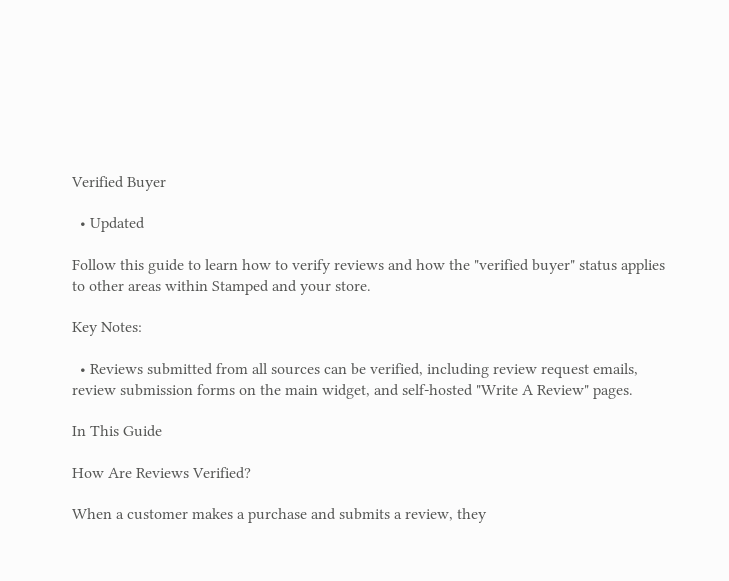Verified Buyer

  • Updated

Follow this guide to learn how to verify reviews and how the "verified buyer" status applies to other areas within Stamped and your store.

Key Notes:

  • Reviews submitted from all sources can be verified, including review request emails, review submission forms on the main widget, and self-hosted "Write A Review" pages.

In This Guide

How Are Reviews Verified?

When a customer makes a purchase and submits a review, they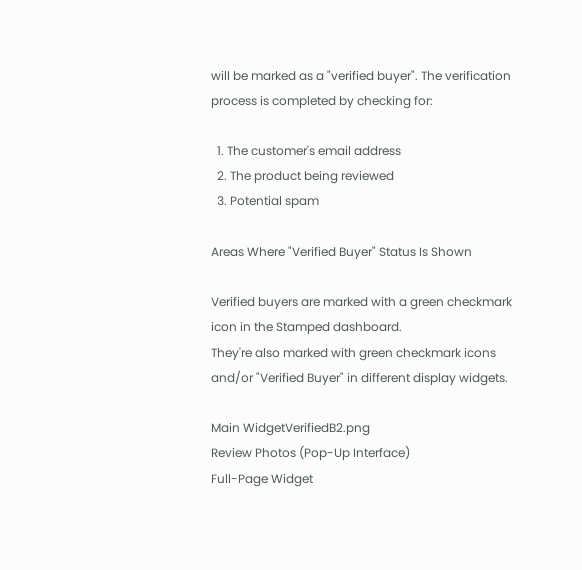will be marked as a "verified buyer". The verification process is completed by checking for:

  1. The customer's email address
  2. The product being reviewed
  3. Potential spam

Areas Where "Verified Buyer" Status Is Shown

Verified buyers are marked with a green checkmark icon in the Stamped dashboard.
They're also marked with green checkmark icons and/or "Verified Buyer" in different display widgets.

Main WidgetVerifiedB2.png
Review Photos (Pop-Up Interface)
Full-Page Widget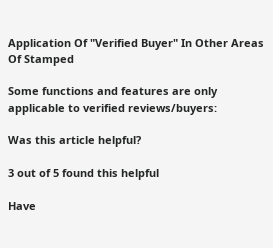Application Of "Verified Buyer" In Other Areas Of Stamped

Some functions and features are only applicable to verified reviews/buyers:

Was this article helpful?

3 out of 5 found this helpful

Have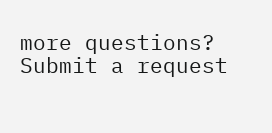more questions? Submit a request